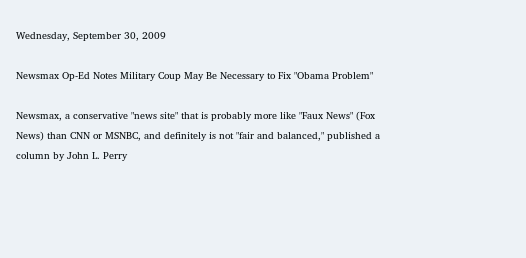Wednesday, September 30, 2009

Newsmax Op-Ed Notes Military Coup May Be Necessary to Fix "Obama Problem"

Newsmax, a conservative "news site" that is probably more like "Faux News" (Fox News) than CNN or MSNBC, and definitely is not "fair and balanced," published a column by John L. Perry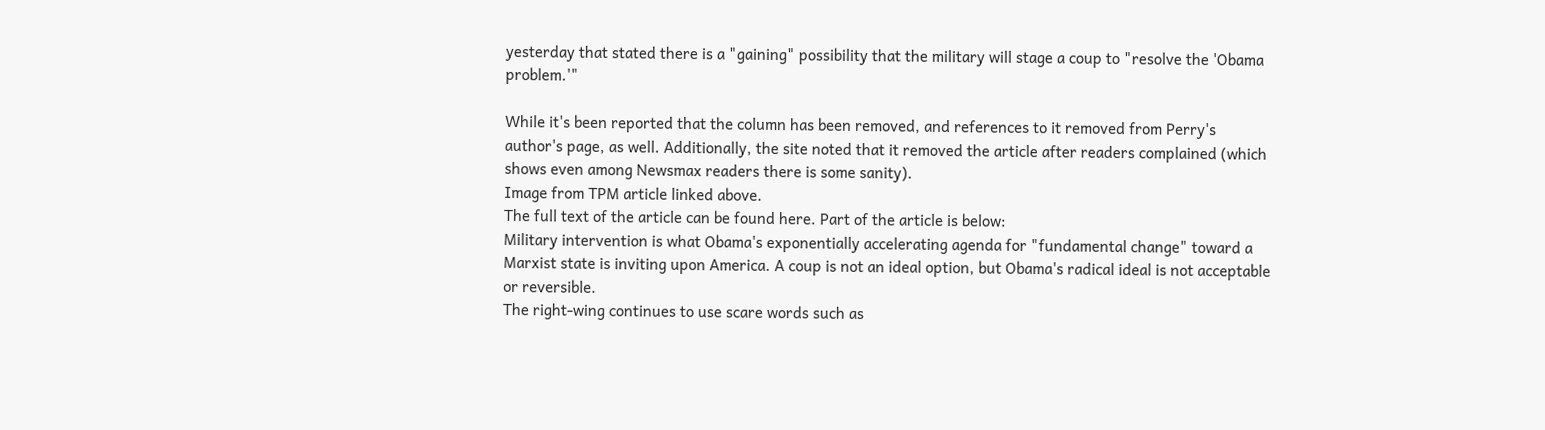yesterday that stated there is a "gaining" possibility that the military will stage a coup to "resolve the 'Obama problem.'"

While it's been reported that the column has been removed, and references to it removed from Perry's author's page, as well. Additionally, the site noted that it removed the article after readers complained (which shows even among Newsmax readers there is some sanity).
Image from TPM article linked above.
The full text of the article can be found here. Part of the article is below:
Military intervention is what Obama's exponentially accelerating agenda for "fundamental change" toward a Marxist state is inviting upon America. A coup is not an ideal option, but Obama's radical ideal is not acceptable or reversible.
The right-wing continues to use scare words such as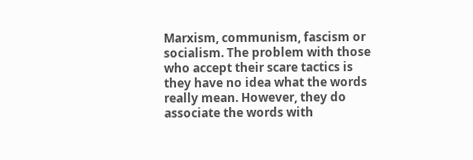Marxism, communism, fascism or socialism. The problem with those who accept their scare tactics is they have no idea what the words really mean. However, they do associate the words with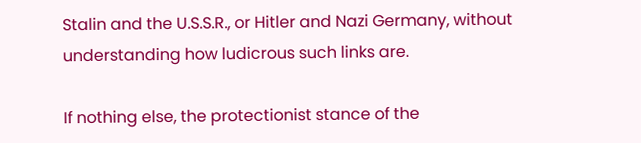Stalin and the U.S.S.R., or Hitler and Nazi Germany, without understanding how ludicrous such links are.

If nothing else, the protectionist stance of the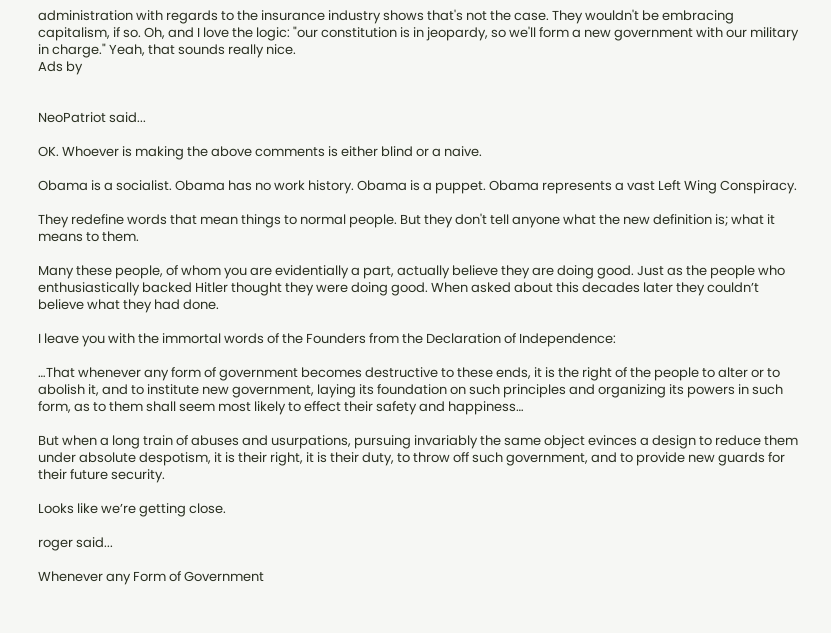administration with regards to the insurance industry shows that's not the case. They wouldn't be embracing capitalism, if so. Oh, and I love the logic: "our constitution is in jeopardy, so we'll form a new government with our military in charge." Yeah, that sounds really nice.
Ads by


NeoPatriot said...

OK. Whoever is making the above comments is either blind or a naive.

Obama is a socialist. Obama has no work history. Obama is a puppet. Obama represents a vast Left Wing Conspiracy.

They redefine words that mean things to normal people. But they don't tell anyone what the new definition is; what it means to them.

Many these people, of whom you are evidentially a part, actually believe they are doing good. Just as the people who enthusiastically backed Hitler thought they were doing good. When asked about this decades later they couldn’t believe what they had done.

I leave you with the immortal words of the Founders from the Declaration of Independence:

…That whenever any form of government becomes destructive to these ends, it is the right of the people to alter or to abolish it, and to institute new government, laying its foundation on such principles and organizing its powers in such form, as to them shall seem most likely to effect their safety and happiness…

But when a long train of abuses and usurpations, pursuing invariably the same object evinces a design to reduce them under absolute despotism, it is their right, it is their duty, to throw off such government, and to provide new guards for their future security.

Looks like we’re getting close.

roger said...

Whenever any Form of Government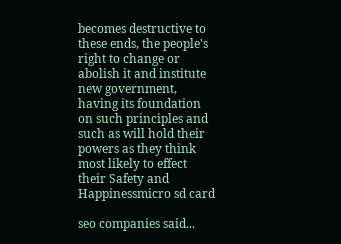becomes destructive to these ends, the people's right to change or abolish it and institute new government, having its foundation on such principles and such as will hold their powers as they think most likely to effect their Safety and Happinessmicro sd card

seo companies said...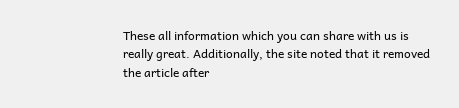These all information which you can share with us is really great. Additionally, the site noted that it removed the article after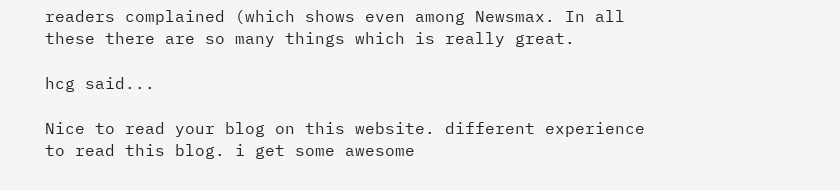readers complained (which shows even among Newsmax. In all these there are so many things which is really great.

hcg said...

Nice to read your blog on this website. different experience to read this blog. i get some awesome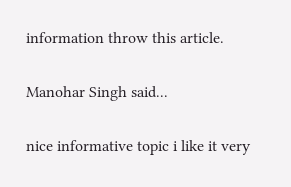information throw this article.

Manohar Singh said...

nice informative topic i like it very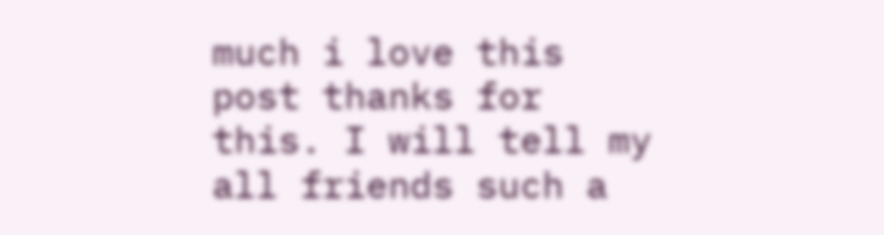much i love this post thanks for this. I will tell my all friends such a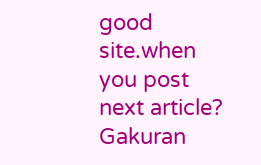good site.when you post next article? Gakuran